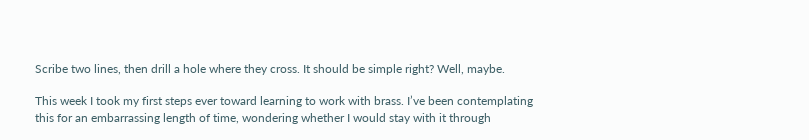Scribe two lines, then drill a hole where they cross. It should be simple right? Well, maybe.

This week I took my first steps ever toward learning to work with brass. I’ve been contemplating this for an embarrassing length of time, wondering whether I would stay with it through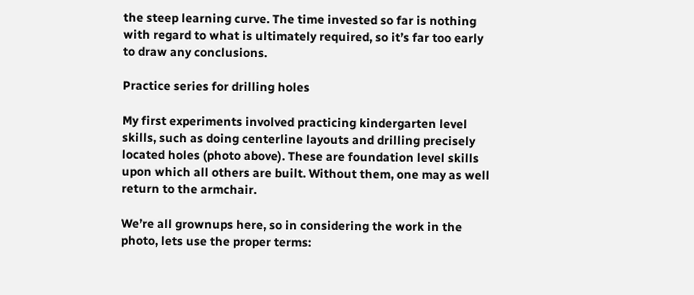the steep learning curve. The time invested so far is nothing with regard to what is ultimately required, so it’s far too early to draw any conclusions.

Practice series for drilling holes

My first experiments involved practicing kindergarten level skills, such as doing centerline layouts and drilling precisely located holes (photo above). These are foundation level skills upon which all others are built. Without them, one may as well return to the armchair.

We’re all grownups here, so in considering the work in the photo, lets use the proper terms: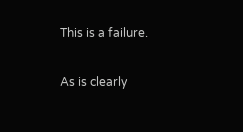This is a failure.

As is clearly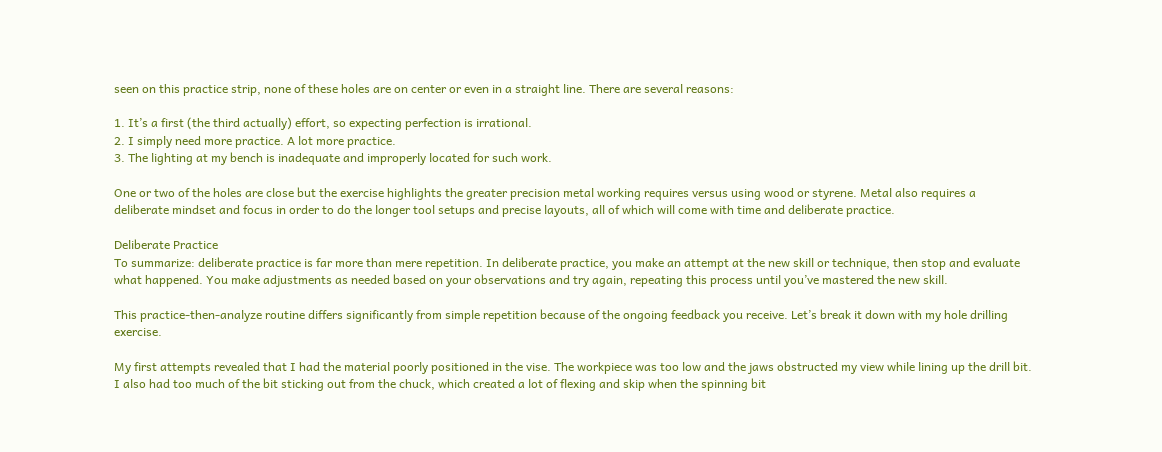seen on this practice strip, none of these holes are on center or even in a straight line. There are several reasons:

1. It’s a first (the third actually) effort, so expecting perfection is irrational.
2. I simply need more practice. A lot more practice.
3. The lighting at my bench is inadequate and improperly located for such work.

One or two of the holes are close but the exercise highlights the greater precision metal working requires versus using wood or styrene. Metal also requires a deliberate mindset and focus in order to do the longer tool setups and precise layouts, all of which will come with time and deliberate practice.

Deliberate Practice
To summarize: deliberate practice is far more than mere repetition. In deliberate practice, you make an attempt at the new skill or technique, then stop and evaluate what happened. You make adjustments as needed based on your observations and try again, repeating this process until you’ve mastered the new skill.

This practice-then-analyze routine differs significantly from simple repetition because of the ongoing feedback you receive. Let’s break it down with my hole drilling exercise.

My first attempts revealed that I had the material poorly positioned in the vise. The workpiece was too low and the jaws obstructed my view while lining up the drill bit. I also had too much of the bit sticking out from the chuck, which created a lot of flexing and skip when the spinning bit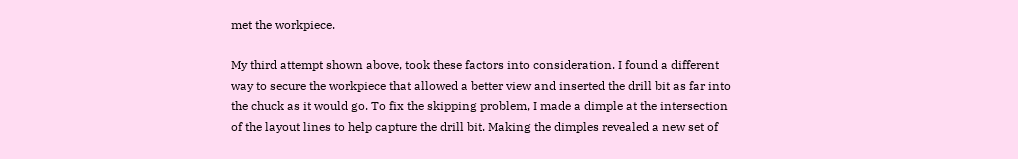met the workpiece.

My third attempt shown above, took these factors into consideration. I found a different way to secure the workpiece that allowed a better view and inserted the drill bit as far into the chuck as it would go. To fix the skipping problem, I made a dimple at the intersection of the layout lines to help capture the drill bit. Making the dimples revealed a new set of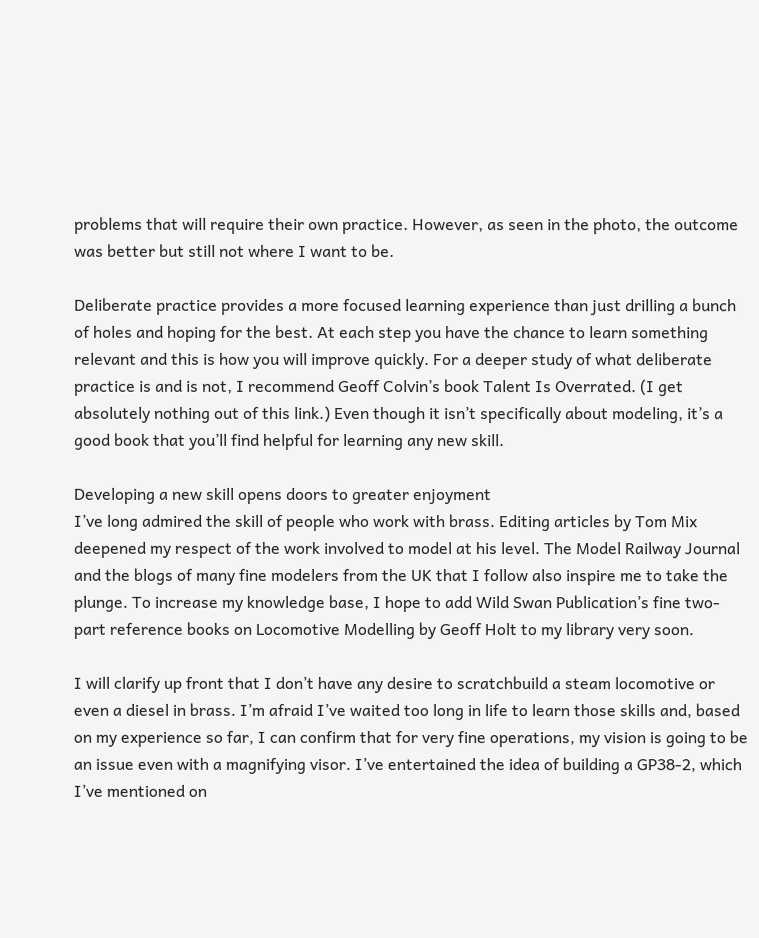problems that will require their own practice. However, as seen in the photo, the outcome was better but still not where I want to be.

Deliberate practice provides a more focused learning experience than just drilling a bunch of holes and hoping for the best. At each step you have the chance to learn something relevant and this is how you will improve quickly. For a deeper study of what deliberate practice is and is not, I recommend Geoff Colvin’s book Talent Is Overrated. (I get absolutely nothing out of this link.) Even though it isn’t specifically about modeling, it’s a good book that you’ll find helpful for learning any new skill.

Developing a new skill opens doors to greater enjoyment
I’ve long admired the skill of people who work with brass. Editing articles by Tom Mix deepened my respect of the work involved to model at his level. The Model Railway Journal and the blogs of many fine modelers from the UK that I follow also inspire me to take the plunge. To increase my knowledge base, I hope to add Wild Swan Publication’s fine two-part reference books on Locomotive Modelling by Geoff Holt to my library very soon.

I will clarify up front that I don’t have any desire to scratchbuild a steam locomotive or even a diesel in brass. I’m afraid I’ve waited too long in life to learn those skills and, based on my experience so far, I can confirm that for very fine operations, my vision is going to be an issue even with a magnifying visor. I’ve entertained the idea of building a GP38-2, which I’ve mentioned on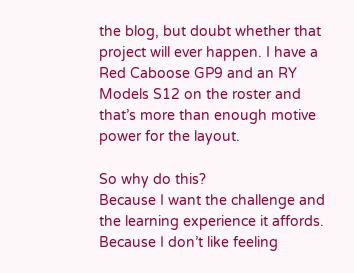the blog, but doubt whether that project will ever happen. I have a Red Caboose GP9 and an RY Models S12 on the roster and that’s more than enough motive power for the layout.

So why do this?
Because I want the challenge and the learning experience it affords. Because I don’t like feeling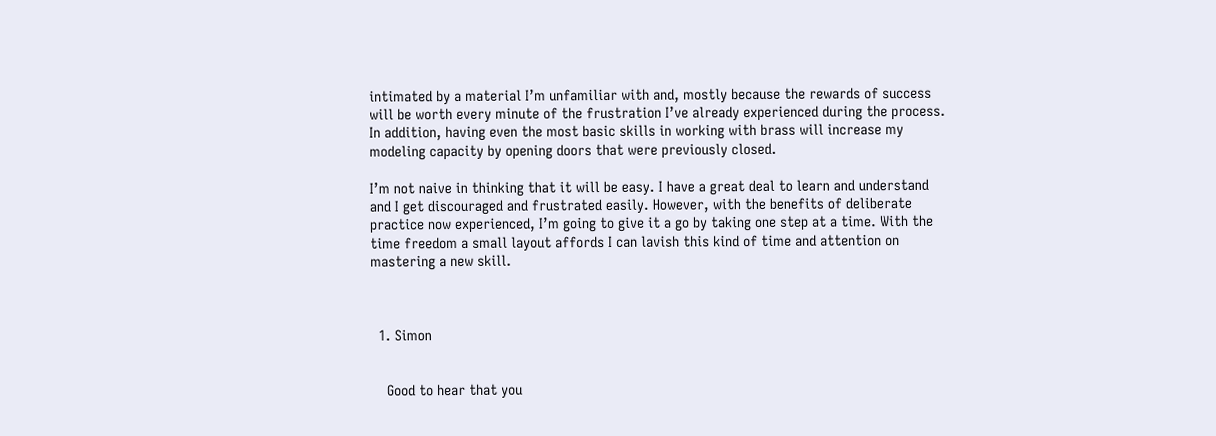intimated by a material I’m unfamiliar with and, mostly because the rewards of success will be worth every minute of the frustration I’ve already experienced during the process. In addition, having even the most basic skills in working with brass will increase my modeling capacity by opening doors that were previously closed.

I’m not naive in thinking that it will be easy. I have a great deal to learn and understand and I get discouraged and frustrated easily. However, with the benefits of deliberate practice now experienced, I’m going to give it a go by taking one step at a time. With the time freedom a small layout affords I can lavish this kind of time and attention on mastering a new skill.



  1. Simon


    Good to hear that you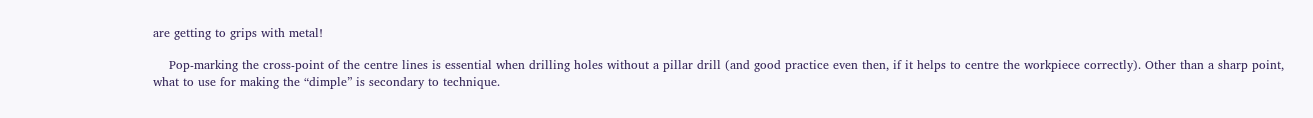are getting to grips with metal!

    Pop-marking the cross-point of the centre lines is essential when drilling holes without a pillar drill (and good practice even then, if it helps to centre the workpiece correctly). Other than a sharp point, what to use for making the “dimple” is secondary to technique.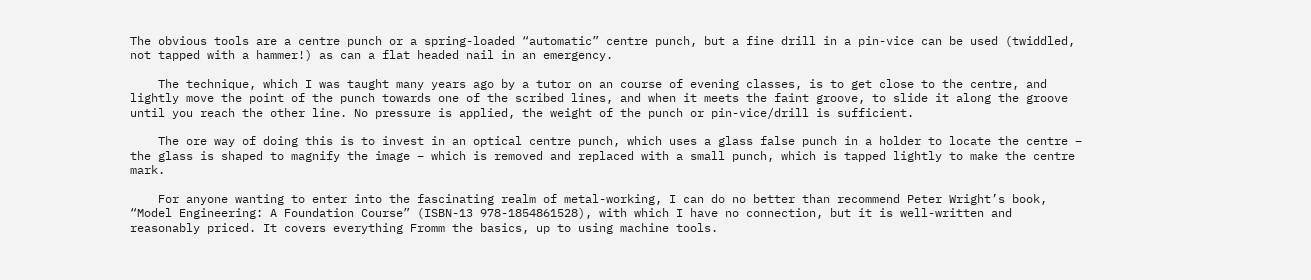The obvious tools are a centre punch or a spring-loaded “automatic” centre punch, but a fine drill in a pin-vice can be used (twiddled, not tapped with a hammer!) as can a flat headed nail in an emergency.

    The technique, which I was taught many years ago by a tutor on an course of evening classes, is to get close to the centre, and lightly move the point of the punch towards one of the scribed lines, and when it meets the faint groove, to slide it along the groove until you reach the other line. No pressure is applied, the weight of the punch or pin-vice/drill is sufficient.

    The ore way of doing this is to invest in an optical centre punch, which uses a glass false punch in a holder to locate the centre – the glass is shaped to magnify the image – which is removed and replaced with a small punch, which is tapped lightly to make the centre mark.

    For anyone wanting to enter into the fascinating realm of metal-working, I can do no better than recommend Peter Wright’s book, “Model Engineering: A Foundation Course” (ISBN-13 978-1854861528), with which I have no connection, but it is well-written and reasonably priced. It covers everything Fromm the basics, up to using machine tools.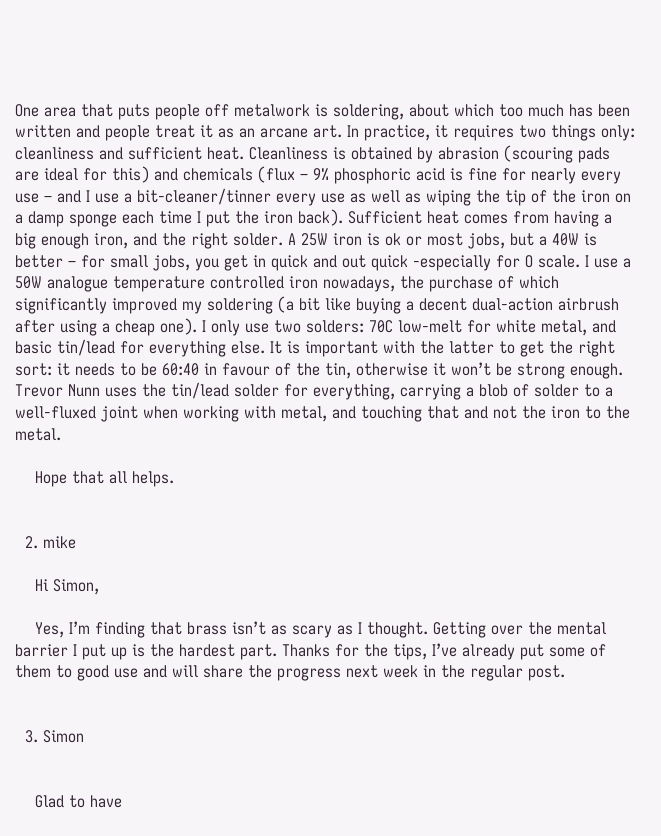One area that puts people off metalwork is soldering, about which too much has been written and people treat it as an arcane art. In practice, it requires two things only: cleanliness and sufficient heat. Cleanliness is obtained by abrasion (scouring pads are ideal for this) and chemicals (flux – 9% phosphoric acid is fine for nearly every use – and I use a bit-cleaner/tinner every use as well as wiping the tip of the iron on a damp sponge each time I put the iron back). Sufficient heat comes from having a big enough iron, and the right solder. A 25W iron is ok or most jobs, but a 40W is better – for small jobs, you get in quick and out quick -especially for O scale. I use a 50W analogue temperature controlled iron nowadays, the purchase of which significantly improved my soldering (a bit like buying a decent dual-action airbrush after using a cheap one). I only use two solders: 70C low-melt for white metal, and basic tin/lead for everything else. It is important with the latter to get the right sort: it needs to be 60:40 in favour of the tin, otherwise it won’t be strong enough. Trevor Nunn uses the tin/lead solder for everything, carrying a blob of solder to a well-fluxed joint when working with metal, and touching that and not the iron to the metal.

    Hope that all helps.


  2. mike

    Hi Simon,

    Yes, I’m finding that brass isn’t as scary as I thought. Getting over the mental barrier I put up is the hardest part. Thanks for the tips, I’ve already put some of them to good use and will share the progress next week in the regular post.


  3. Simon


    Glad to have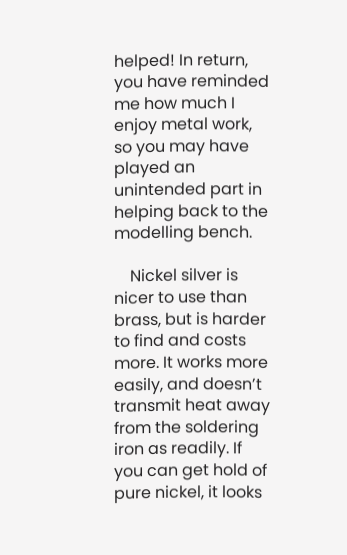helped! In return, you have reminded me how much I enjoy metal work, so you may have played an unintended part in helping back to the modelling bench.

    Nickel silver is nicer to use than brass, but is harder to find and costs more. It works more easily, and doesn’t transmit heat away from the soldering iron as readily. If you can get hold of pure nickel, it looks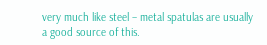very much like steel – metal spatulas are usually a good source of this.